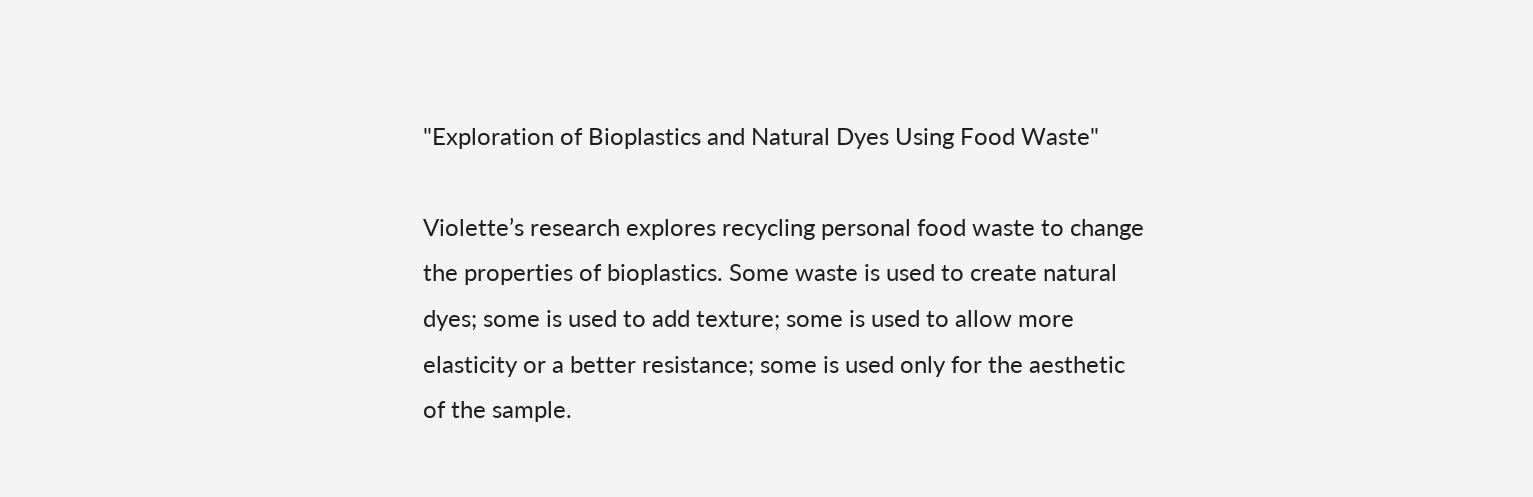"Exploration of Bioplastics and Natural Dyes Using Food Waste"

Violette’s research explores recycling personal food waste to change the properties of bioplastics. Some waste is used to create natural dyes; some is used to add texture; some is used to allow more elasticity or a better resistance; some is used only for the aesthetic of the sample.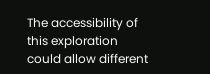The accessibility of this exploration could allow different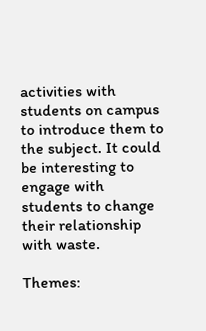activities with students on campus to introduce them to the subject. It could be interesting to engage with students to change their relationship with waste.

Themes: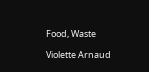Food, Waste

Violette Arnaud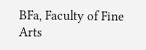BFa, Faculty of Fine Arts